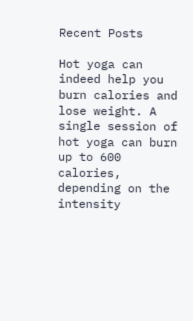Recent Posts

Hot yoga can indeed help you burn calories and lose weight. A single session of hot yoga can burn up to 600 calories, depending on the intensity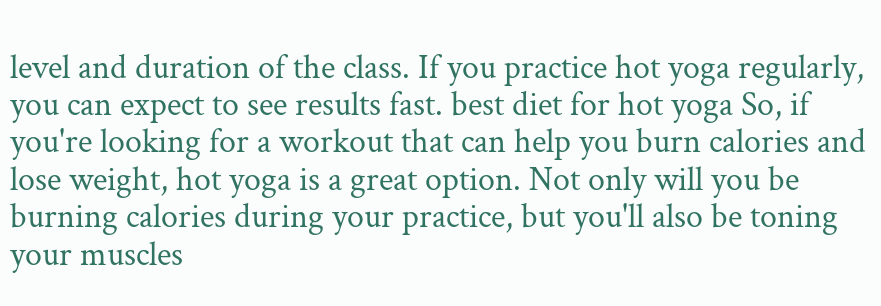level and duration of the class. If you practice hot yoga regularly, you can expect to see results fast. best diet for hot yoga So, if you're looking for a workout that can help you burn calories and lose weight, hot yoga is a great option. Not only will you be burning calories during your practice, but you'll also be toning your muscles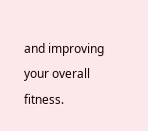and improving your overall fitness.